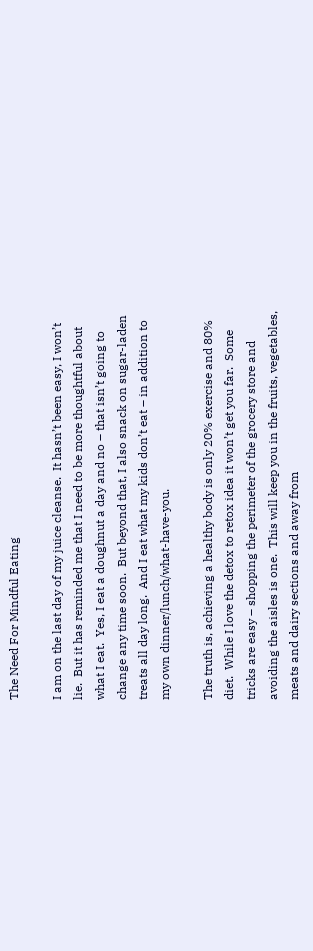The Need For Mindful Eating

I am on the last day of my juice cleanse.  It hasn’t been easy, I won’t lie.  But it has reminded me that I need to be more thoughtful about what I eat.  Yes, I eat a doughnut a day and no – that isn’t going to change any time soon.  But beyond that, I also snack on sugar-laden treats all day long.  And I eat what my kids don’t eat – in addition to my own dinner/lunch/what-have-you.

The truth is, achieving a healthy body is only 20% exercise and 80% diet.  While I love the detox to retox idea it won’t get you far.  Some tricks are easy – shopping the perimeter of the grocery store and avoiding the aisles is one.  This will keep you in the fruits, vegetables, meats and dairy sections and away from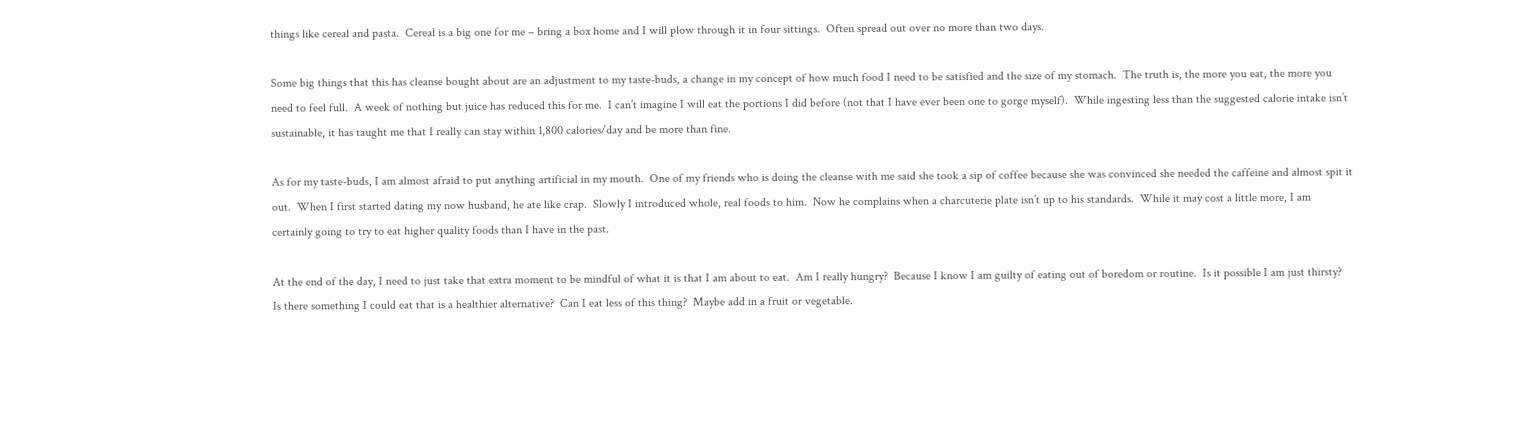things like cereal and pasta.  Cereal is a big one for me – bring a box home and I will plow through it in four sittings.  Often spread out over no more than two days.

Some big things that this has cleanse bought about are an adjustment to my taste-buds, a change in my concept of how much food I need to be satisfied and the size of my stomach.  The truth is, the more you eat, the more you need to feel full.  A week of nothing but juice has reduced this for me.  I can’t imagine I will eat the portions I did before (not that I have ever been one to gorge myself).  While ingesting less than the suggested calorie intake isn’t sustainable, it has taught me that I really can stay within 1,800 calories/day and be more than fine.

As for my taste-buds, I am almost afraid to put anything artificial in my mouth.  One of my friends who is doing the cleanse with me said she took a sip of coffee because she was convinced she needed the caffeine and almost spit it out.  When I first started dating my now husband, he ate like crap.  Slowly I introduced whole, real foods to him.  Now he complains when a charcuterie plate isn’t up to his standards.  While it may cost a little more, I am certainly going to try to eat higher quality foods than I have in the past.

At the end of the day, I need to just take that extra moment to be mindful of what it is that I am about to eat.  Am I really hungry?  Because I know I am guilty of eating out of boredom or routine.  Is it possible I am just thirsty?  Is there something I could eat that is a healthier alternative?  Can I eat less of this thing?  Maybe add in a fruit or vegetable.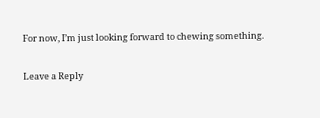For now, I’m just looking forward to chewing something.


Leave a Reply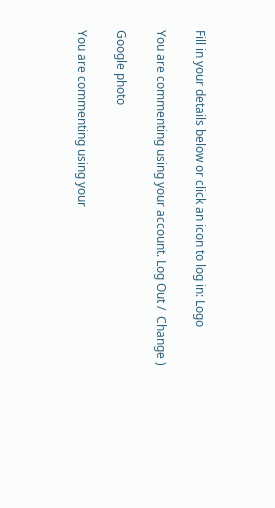Fill in your details below or click an icon to log in: Logo

You are commenting using your account. Log Out /  Change )

Google photo

You are commenting using your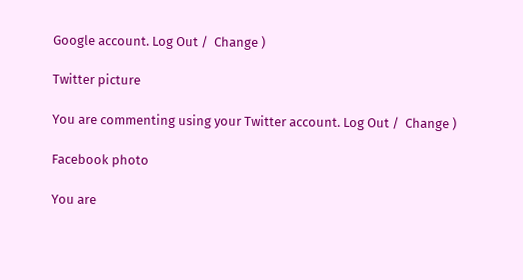Google account. Log Out /  Change )

Twitter picture

You are commenting using your Twitter account. Log Out /  Change )

Facebook photo

You are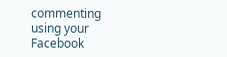commenting using your Facebook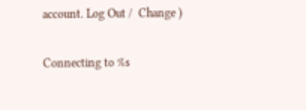account. Log Out /  Change )

Connecting to %s